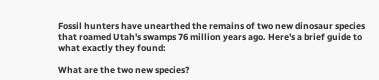Fossil hunters have unearthed the remains of two new dinosaur species that roamed Utah's swamps 76 million years ago. Here's a brief guide to what exactly they found:

What are the two new species?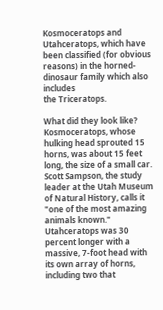Kosmoceratops and Utahceratops, which have been classified (for obvious reasons) in the horned-dinosaur family which also includes
the Triceratops.

What did they look like?
Kosmoceratops, whose hulking head sprouted 15 horns, was about 15 feet long, the size of a small car. Scott Sampson, the study leader at the Utah Museum of Natural History, calls it "one of the most amazing animals known." Utahceratops was 30 percent longer with a massive, 7-foot head with its own array of horns, including two that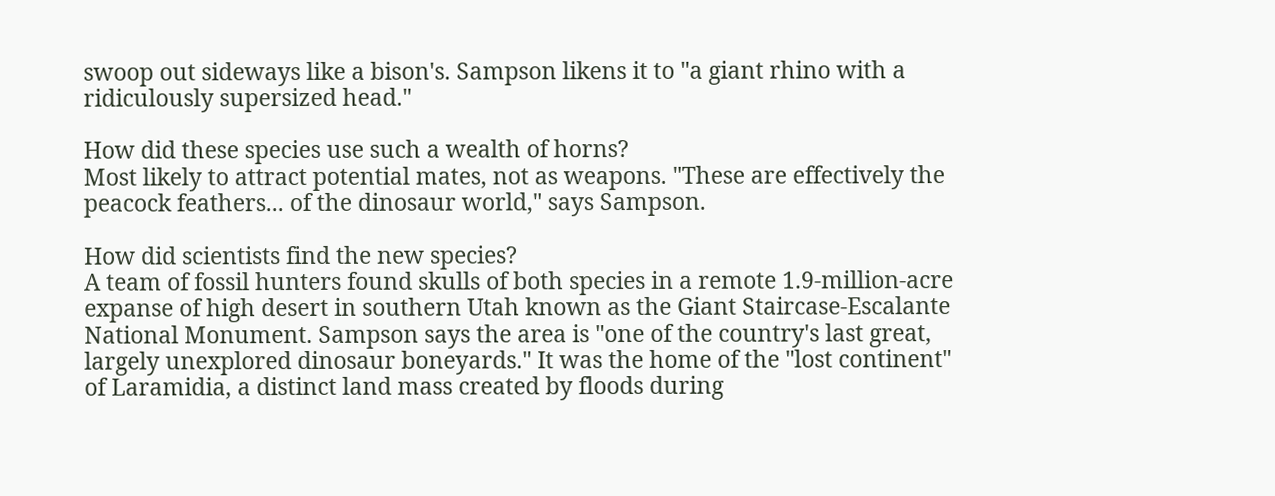swoop out sideways like a bison's. Sampson likens it to "a giant rhino with a ridiculously supersized head."

How did these species use such a wealth of horns?
Most likely to attract potential mates, not as weapons. "These are effectively the peacock feathers... of the dinosaur world," says Sampson.

How did scientists find the new species?
A team of fossil hunters found skulls of both species in a remote 1.9-million-acre expanse of high desert in southern Utah known as the Giant Staircase-Escalante National Monument. Sampson says the area is "one of the country's last great, largely unexplored dinosaur boneyards." It was the home of the "lost continent" of Laramidia, a distinct land mass created by floods during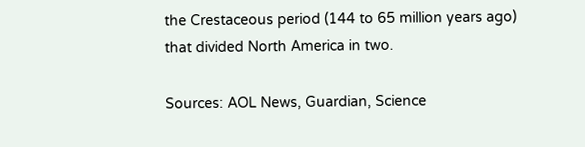the Crestaceous period (144 to 65 million years ago) that divided North America in two.

Sources: AOL News, Guardian, Science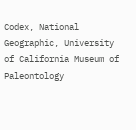Codex, National Geographic, University of California Museum of Paleontology